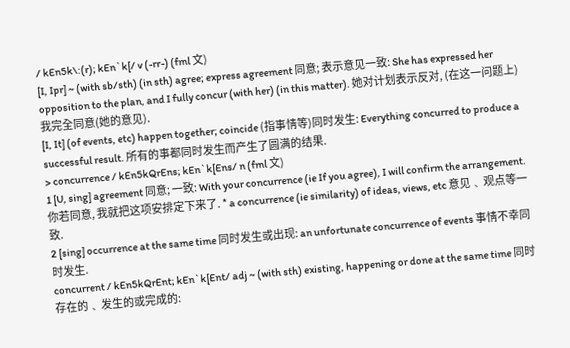/ kEn5k\:(r); kEn`k[/ v (-rr-) (fml 文)
[I, Ipr] ~ (with sb/sth) (in sth) agree; express agreement 同意; 表示意见一致: She has expressed her opposition to the plan, and I fully concur (with her) (in this matter). 她对计划表示反对, (在这一问题上)我完全同意(她的意见).
[I, It] (of events, etc) happen together; coincide (指事情等)同时发生: Everything concurred to produce a successful result. 所有的事都同时发生而产生了圆满的结果.
> concurrence / kEn5kQrEns; kEn`k[Ens/ n (fml 文)
1 [U, sing] agreement 同意; 一致: With your concurrence (ie If you agree), I will confirm the arrangement. 你若同意, 我就把这项安排定下来了. * a concurrence (ie similarity) of ideas, views, etc 意见﹑ 观点等一致.
2 [sing] occurrence at the same time 同时发生或出现: an unfortunate concurrence of events 事情不幸同时发生.
concurrent / kEn5kQrEnt; kEn`k[Ent/ adj ~ (with sth) existing, happening or done at the same time 同时存在的﹑ 发生的或完成的: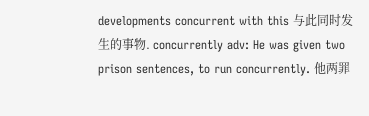developments concurrent with this 与此同时发生的事物. concurrently adv: He was given two prison sentences, to run concurrently. 他两罪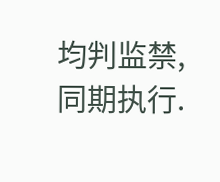均判监禁, 同期执行.